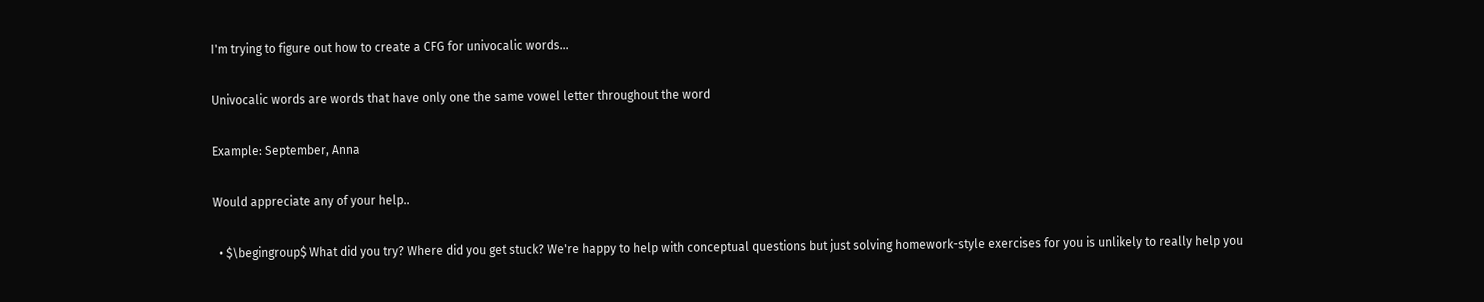I'm trying to figure out how to create a CFG for univocalic words...

Univocalic words are words that have only one the same vowel letter throughout the word

Example: September, Anna

Would appreciate any of your help..

  • $\begingroup$ What did you try? Where did you get stuck? We're happy to help with conceptual questions but just solving homework-style exercises for you is unlikely to really help you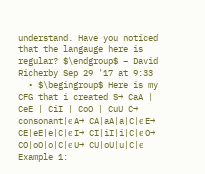understand. Have you noticed that the langauge here is regular? $\endgroup$ – David Richerby Sep 29 '17 at 9:33
  • $\begingroup$ Here is my CFG that i created S→ CaA | CeE | CiI | CoO | CuU C→ consonant|ϵ A→ CA|aA|a|C|ϵ E→ CE|eE|e|C|ϵ I→ CI|iI|i|C|ϵ O→ CO|oO|o|C|ϵ U→ CU|oU|u|C|ϵ Example 1: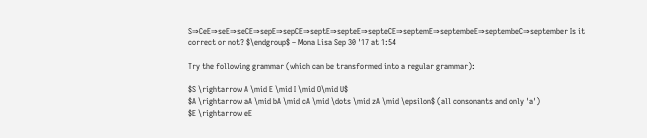S⇒CeE⇒seE⇒seCE⇒sepE⇒sepCE⇒septE⇒septeE⇒septeCE⇒septemE⇒septembeE⇒septembeC⇒september Is it correct or not? $\endgroup$ – Mona Lisa Sep 30 '17 at 1:54

Try the following grammar (which can be transformed into a regular grammar):

$S \rightarrow A \mid E \mid I \mid O\mid U$
$A \rightarrow aA \mid bA \mid cA \mid \dots \mid zA \mid \epsilon$ (all consonants and only 'a')
$E \rightarrow eE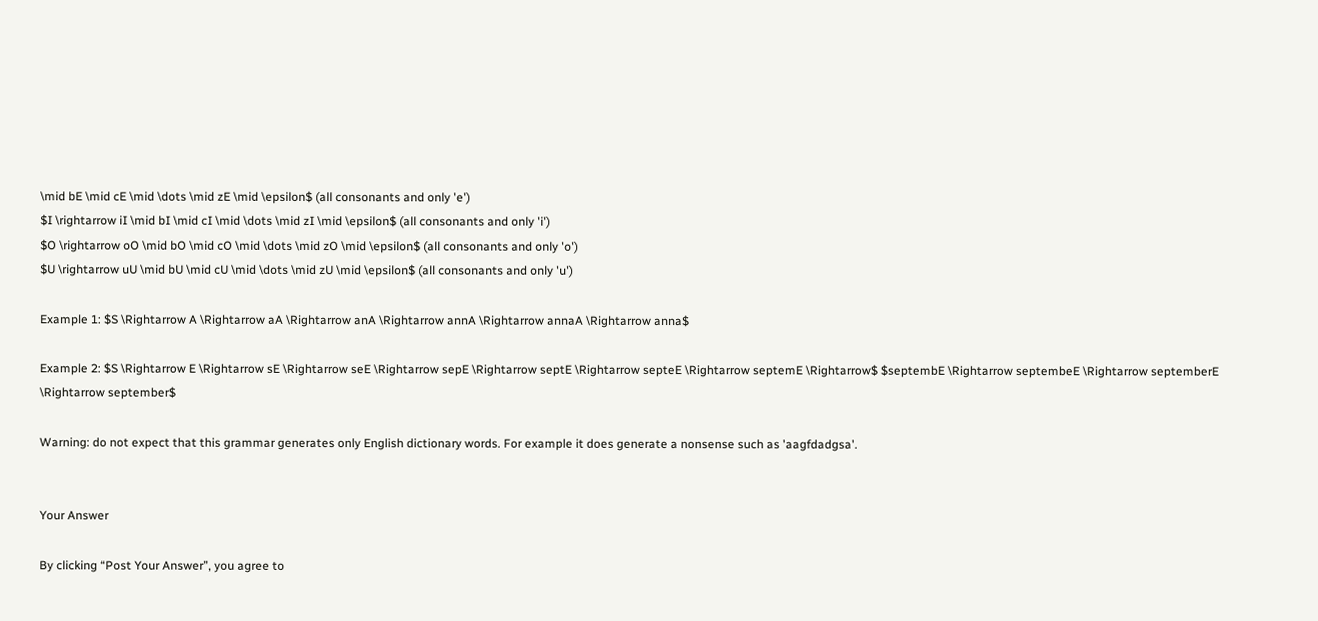\mid bE \mid cE \mid \dots \mid zE \mid \epsilon$ (all consonants and only 'e')
$I \rightarrow iI \mid bI \mid cI \mid \dots \mid zI \mid \epsilon$ (all consonants and only 'i')
$O \rightarrow oO \mid bO \mid cO \mid \dots \mid zO \mid \epsilon$ (all consonants and only 'o')
$U \rightarrow uU \mid bU \mid cU \mid \dots \mid zU \mid \epsilon$ (all consonants and only 'u')

Example 1: $S \Rightarrow A \Rightarrow aA \Rightarrow anA \Rightarrow annA \Rightarrow annaA \Rightarrow anna$

Example 2: $S \Rightarrow E \Rightarrow sE \Rightarrow seE \Rightarrow sepE \Rightarrow septE \Rightarrow septeE \Rightarrow septemE \Rightarrow$ $septembE \Rightarrow septembeE \Rightarrow septemberE \Rightarrow september$

Warning: do not expect that this grammar generates only English dictionary words. For example it does generate a nonsense such as 'aagfdadgsa'.


Your Answer

By clicking “Post Your Answer”, you agree to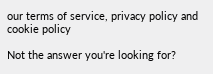our terms of service, privacy policy and cookie policy

Not the answer you're looking for?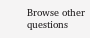Browse other questions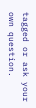tagged or ask your own question.